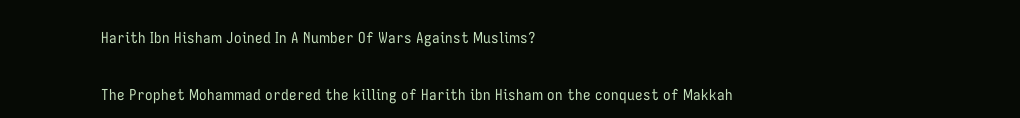Harith Ibn Hisham Joined In A Number Of Wars Against Muslims?

The Prophet Mohammad ordered the killing of Harith ibn Hisham on the conquest of Makkah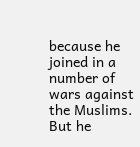because he joined in a number of wars against the Muslims. But he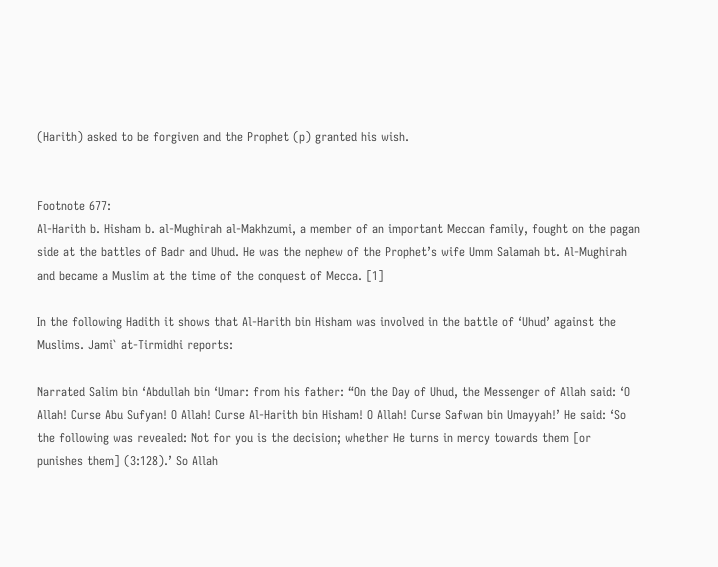(Harith) asked to be forgiven and the Prophet (p) granted his wish.


Footnote 677:
Al-Harith b. Hisham b. al-Mughirah al-Makhzumi, a member of an important Meccan family, fought on the pagan side at the battles of Badr and Uhud. He was the nephew of the Prophet’s wife Umm Salamah bt. Al-Mughirah and became a Muslim at the time of the conquest of Mecca. [1]

In the following Hadith it shows that Al-Harith bin Hisham was involved in the battle of ‘Uhud’ against the Muslims. Jami` at-Tirmidhi reports:

Narrated Salim bin ‘Abdullah bin ‘Umar: from his father: “On the Day of Uhud, the Messenger of Allah said: ‘O Allah! Curse Abu Sufyan! O Allah! Curse Al-Harith bin Hisham! O Allah! Curse Safwan bin Umayyah!’ He said: ‘So the following was revealed: Not for you is the decision; whether He turns in mercy towards them [or punishes them] (3:128).’ So Allah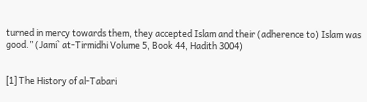turned in mercy towards them, they accepted Islam and their (adherence to) Islam was good.” (Jami` at-Tirmidhi Volume 5, Book 44, Hadith 3004)


[1] The History of al-Tabari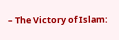– The Victory of Islam: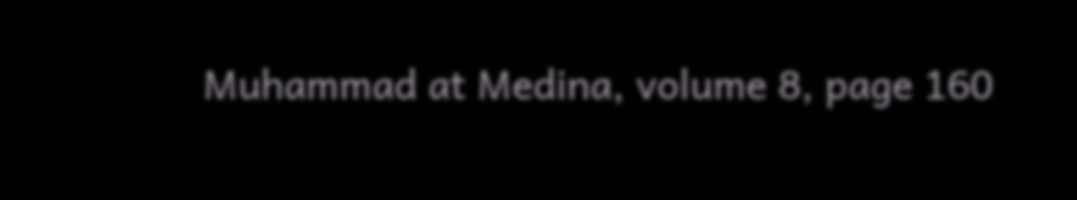Muhammad at Medina, volume 8, page 160